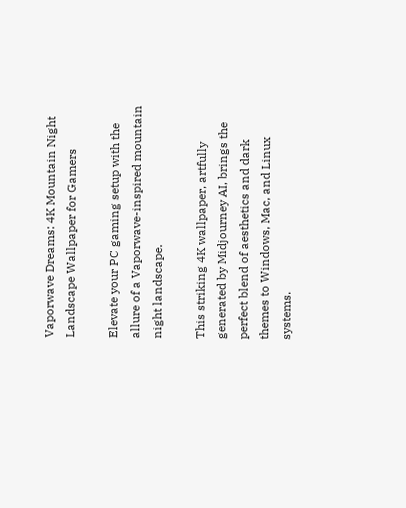Vaporwave Dreams: 4K Mountain Night Landscape Wallpaper for Gamers

Elevate your PC gaming setup with the allure of a Vaporwave-inspired mountain night landscape.

This striking 4K wallpaper, artfully generated by Midjourney AI, brings the perfect blend of aesthetics and dark themes to Windows, Mac, and Linux systems.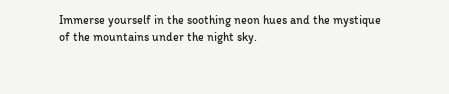Immerse yourself in the soothing neon hues and the mystique of the mountains under the night sky.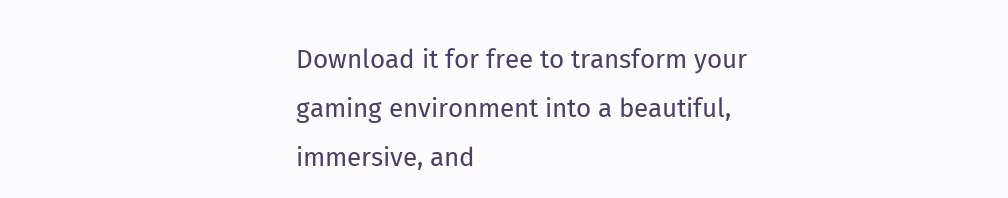Download it for free to transform your gaming environment into a beautiful, immersive, and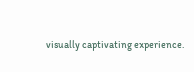visually captivating experience.